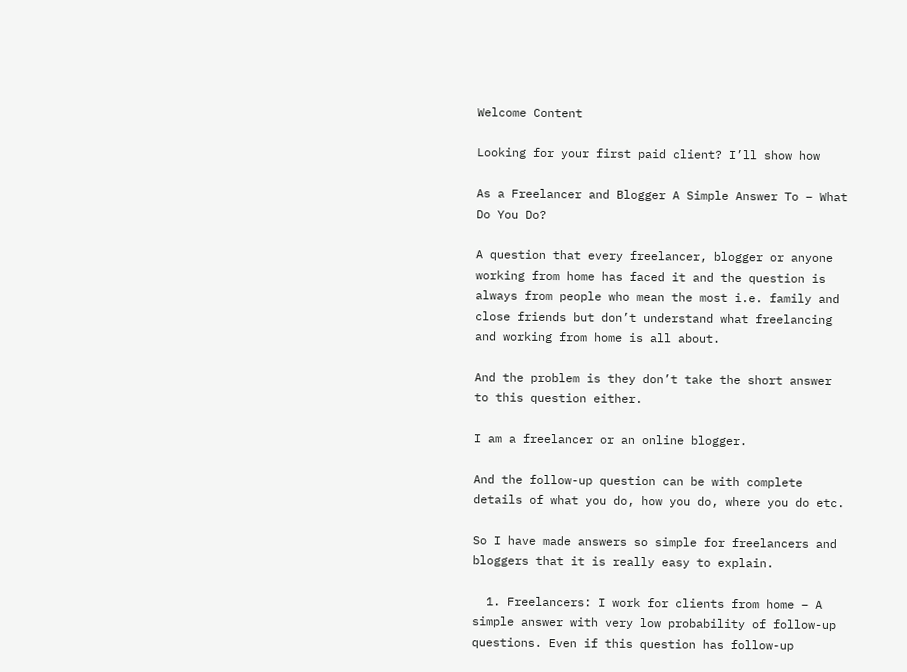Welcome Content

Looking for your first paid client? I’ll show how

As a Freelancer and Blogger A Simple Answer To – What Do You Do?

A question that every freelancer, blogger or anyone working from home has faced it and the question is always from people who mean the most i.e. family and close friends but don’t understand what freelancing and working from home is all about.

And the problem is they don’t take the short answer to this question either.

I am a freelancer or an online blogger.

And the follow-up question can be with complete details of what you do, how you do, where you do etc.

So I have made answers so simple for freelancers and bloggers that it is really easy to explain.

  1. Freelancers: I work for clients from home – A simple answer with very low probability of follow-up questions. Even if this question has follow-up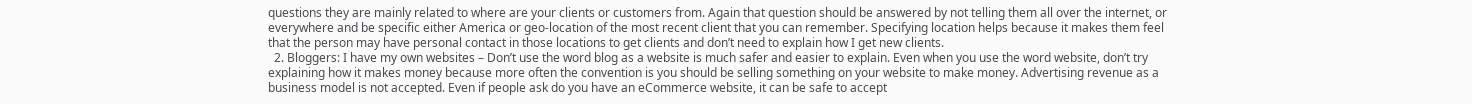questions they are mainly related to where are your clients or customers from. Again that question should be answered by not telling them all over the internet, or everywhere and be specific either America or geo-location of the most recent client that you can remember. Specifying location helps because it makes them feel that the person may have personal contact in those locations to get clients and don’t need to explain how I get new clients.
  2. Bloggers: I have my own websites – Don’t use the word blog as a website is much safer and easier to explain. Even when you use the word website, don’t try explaining how it makes money because more often the convention is you should be selling something on your website to make money. Advertising revenue as a business model is not accepted. Even if people ask do you have an eCommerce website, it can be safe to accept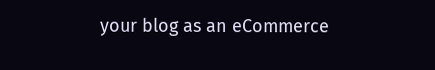your blog as an eCommerce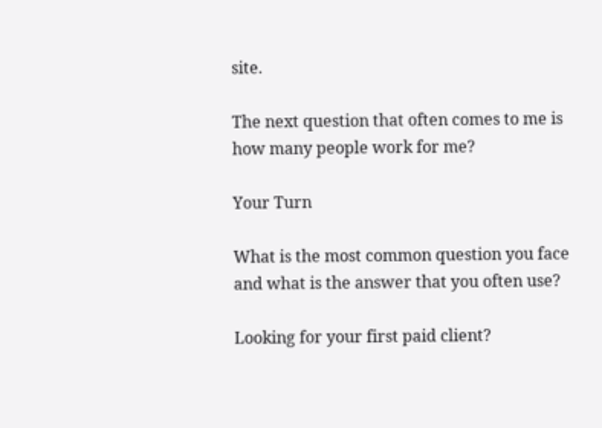site.

The next question that often comes to me is how many people work for me?

Your Turn

What is the most common question you face and what is the answer that you often use?

Looking for your first paid client?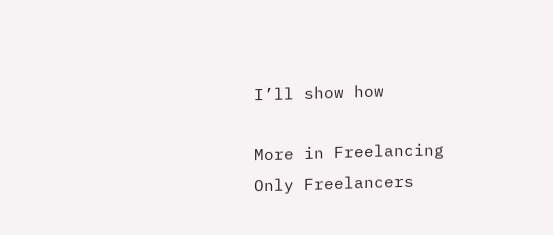I’ll show how

More in Freelancing
Only Freelancers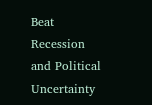Beat Recession and Political Uncertainty